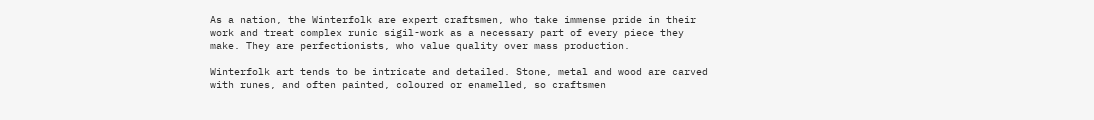As a nation, the Winterfolk are expert craftsmen, who take immense pride in their work and treat complex runic sigil-work as a necessary part of every piece they make. They are perfectionists, who value quality over mass production.

Winterfolk art tends to be intricate and detailed. Stone, metal and wood are carved with runes, and often painted, coloured or enamelled, so craftsmen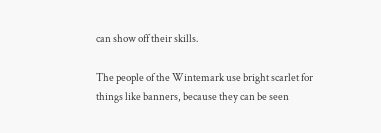can show off their skills.

The people of the Wintemark use bright scarlet for things like banners, because they can be seen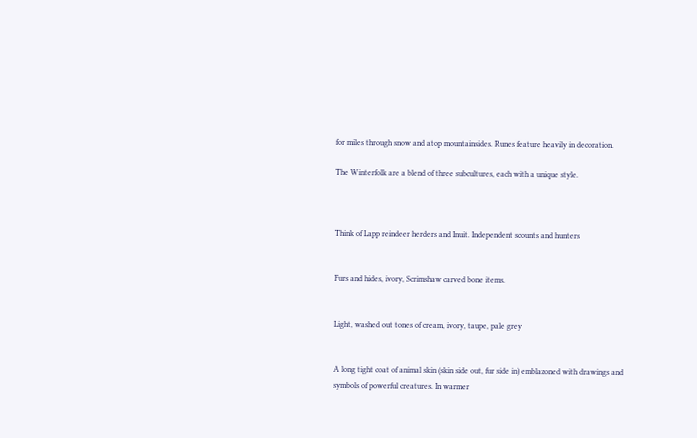for miles through snow and atop mountainsides. Runes feature heavily in decoration.

The Winterfolk are a blend of three subcultures, each with a unique style.



Think of Lapp reindeer herders and Inuit. Independent scounts and hunters


Furs and hides, ivory, Scrimshaw carved bone items.


Light, washed out tones of cream, ivory, taupe, pale grey


A long tight coat of animal skin (skin side out, fur side in) emblazoned with drawings and symbols of powerful creatures. In warmer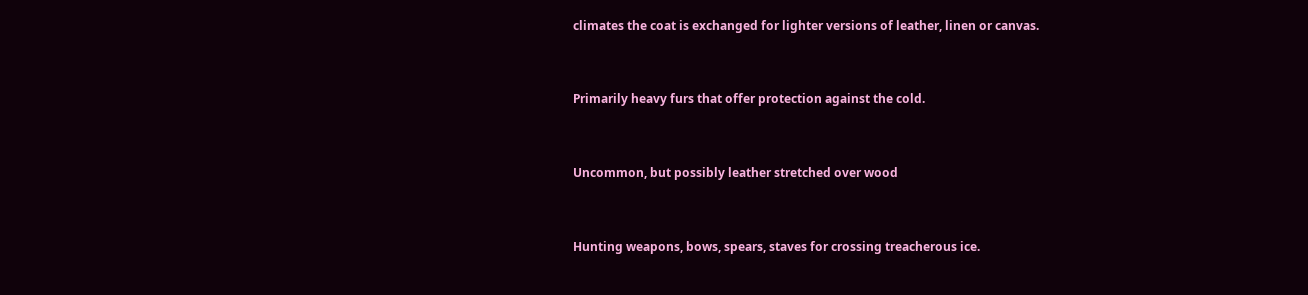climates the coat is exchanged for lighter versions of leather, linen or canvas.


Primarily heavy furs that offer protection against the cold.


Uncommon, but possibly leather stretched over wood


Hunting weapons, bows, spears, staves for crossing treacherous ice.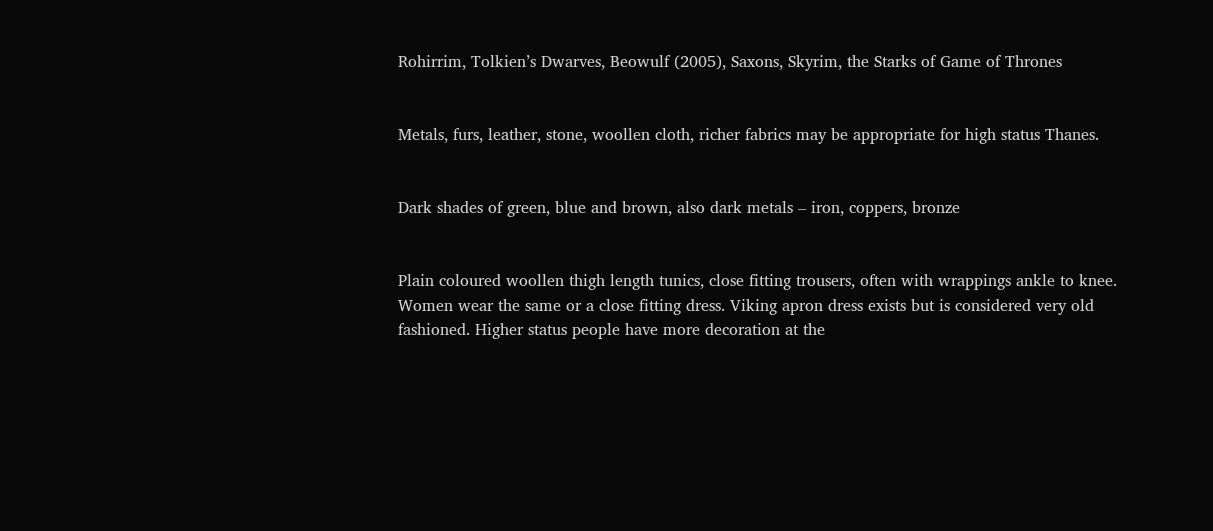Rohirrim, Tolkien’s Dwarves, Beowulf (2005), Saxons, Skyrim, the Starks of Game of Thrones


Metals, furs, leather, stone, woollen cloth, richer fabrics may be appropriate for high status Thanes.


Dark shades of green, blue and brown, also dark metals – iron, coppers, bronze


Plain coloured woollen thigh length tunics, close fitting trousers, often with wrappings ankle to knee. Women wear the same or a close fitting dress. Viking apron dress exists but is considered very old fashioned. Higher status people have more decoration at the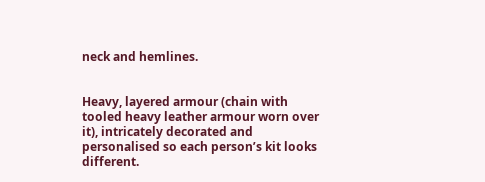neck and hemlines.


Heavy, layered armour (chain with tooled heavy leather armour worn over it), intricately decorated and personalised so each person’s kit looks different.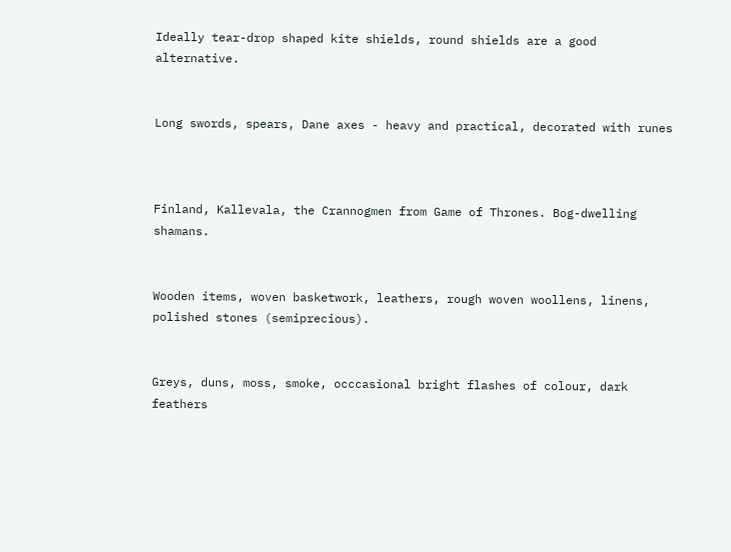Ideally tear-drop shaped kite shields, round shields are a good alternative.


Long swords, spears, Dane axes - heavy and practical, decorated with runes



Finland, Kallevala, the Crannogmen from Game of Thrones. Bog-dwelling shamans.


Wooden items, woven basketwork, leathers, rough woven woollens, linens, polished stones (semiprecious).


Greys, duns, moss, smoke, occcasional bright flashes of colour, dark feathers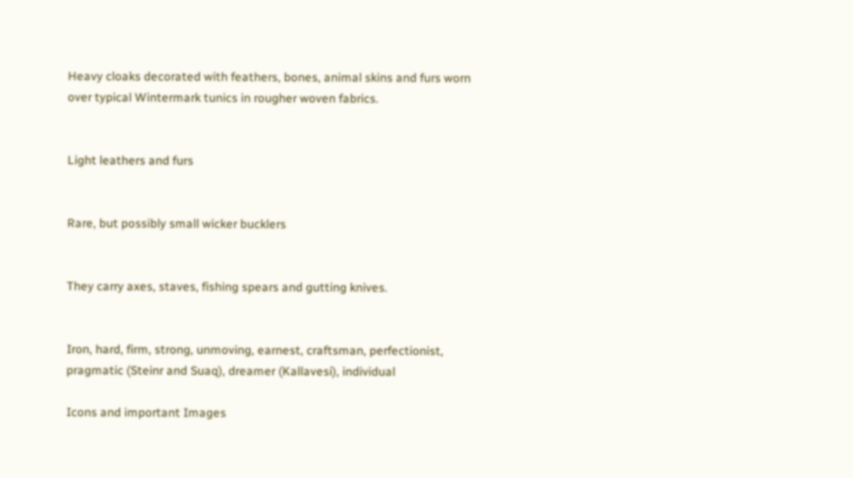Heavy cloaks decorated with feathers, bones, animal skins and furs worn over typical Wintermark tunics in rougher woven fabrics.


Light leathers and furs


Rare, but possibly small wicker bucklers


They carry axes, staves, fishing spears and gutting knives.


Iron, hard, firm, strong, unmoving, earnest, craftsman, perfectionist, pragmatic (Steinr and Suaq), dreamer (Kallavesi), individual

Icons and important Images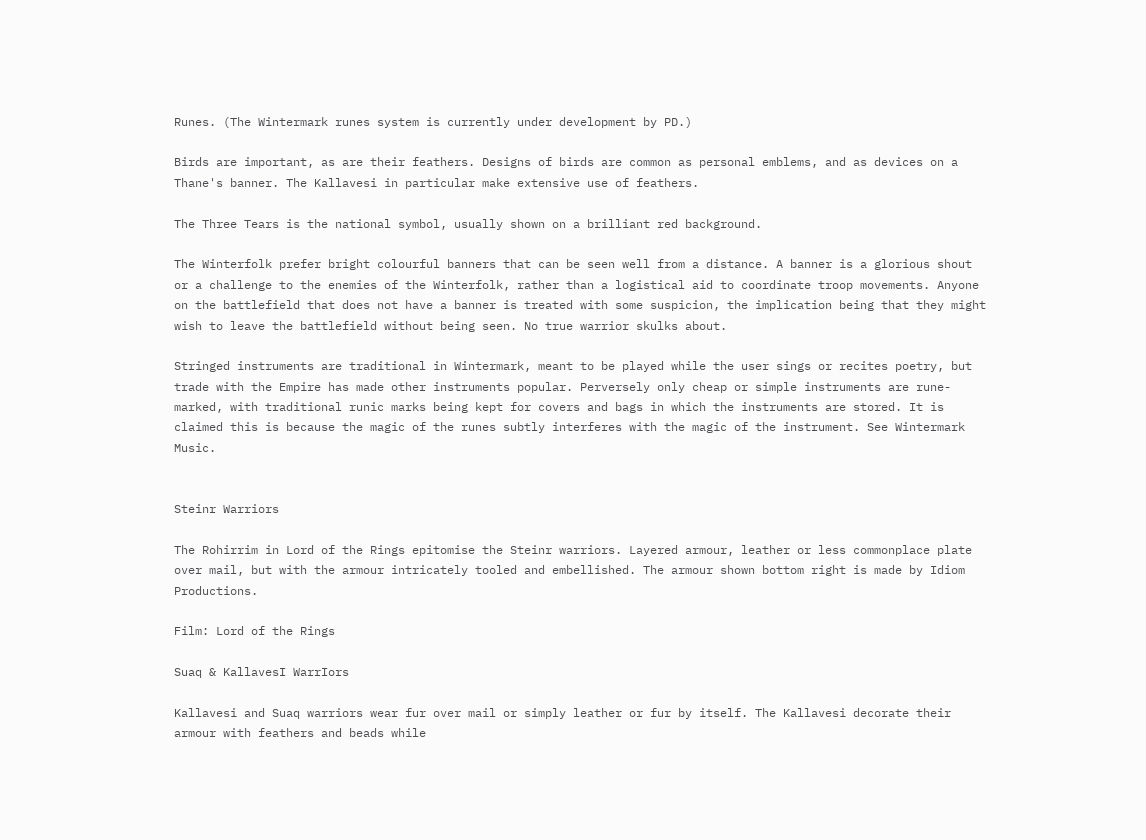Runes. (The Wintermark runes system is currently under development by PD.)

Birds are important, as are their feathers. Designs of birds are common as personal emblems, and as devices on a Thane's banner. The Kallavesi in particular make extensive use of feathers.

The Three Tears is the national symbol, usually shown on a brilliant red background.

The Winterfolk prefer bright colourful banners that can be seen well from a distance. A banner is a glorious shout or a challenge to the enemies of the Winterfolk, rather than a logistical aid to coordinate troop movements. Anyone on the battlefield that does not have a banner is treated with some suspicion, the implication being that they might wish to leave the battlefield without being seen. No true warrior skulks about.

Stringed instruments are traditional in Wintermark, meant to be played while the user sings or recites poetry, but trade with the Empire has made other instruments popular. Perversely only cheap or simple instruments are rune-marked, with traditional runic marks being kept for covers and bags in which the instruments are stored. It is claimed this is because the magic of the runes subtly interferes with the magic of the instrument. See Wintermark Music.


Steinr Warriors

The Rohirrim in Lord of the Rings epitomise the Steinr warriors. Layered armour, leather or less commonplace plate over mail, but with the armour intricately tooled and embellished. The armour shown bottom right is made by Idiom Productions.

Film: Lord of the Rings

Suaq & KallavesI WarrIors

Kallavesi and Suaq warriors wear fur over mail or simply leather or fur by itself. The Kallavesi decorate their armour with feathers and beads while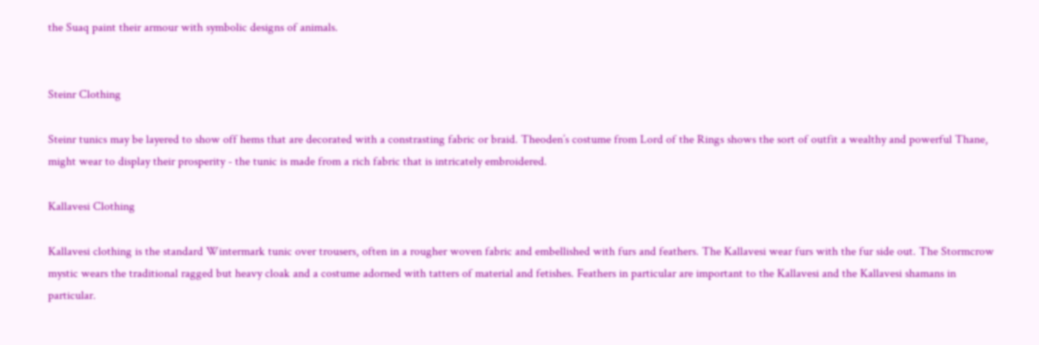the Suaq paint their armour with symbolic designs of animals.


Steinr Clothing

Steinr tunics may be layered to show off hems that are decorated with a constrasting fabric or braid. Theoden’s costume from Lord of the Rings shows the sort of outfit a wealthy and powerful Thane, might wear to display their prosperity - the tunic is made from a rich fabric that is intricately embroidered.

Kallavesi Clothing

Kallavesi clothing is the standard Wintermark tunic over trousers, often in a rougher woven fabric and embellished with furs and feathers. The Kallavesi wear furs with the fur side out. The Stormcrow mystic wears the traditional ragged but heavy cloak and a costume adorned with tatters of material and fetishes. Feathers in particular are important to the Kallavesi and the Kallavesi shamans in particular.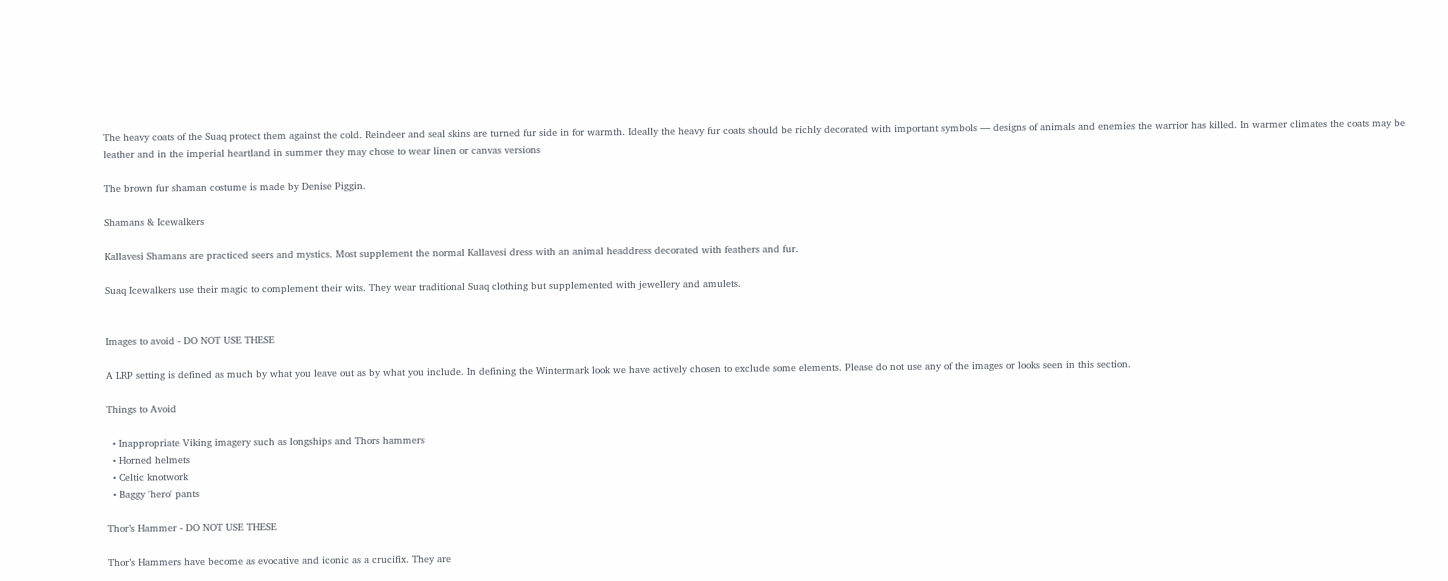The heavy coats of the Suaq protect them against the cold. Reindeer and seal skins are turned fur side in for warmth. Ideally the heavy fur coats should be richly decorated with important symbols — designs of animals and enemies the warrior has killed. In warmer climates the coats may be leather and in the imperial heartland in summer they may chose to wear linen or canvas versions

The brown fur shaman costume is made by Denise Piggin.

Shamans & Icewalkers

Kallavesi Shamans are practiced seers and mystics. Most supplement the normal Kallavesi dress with an animal headdress decorated with feathers and fur.

Suaq Icewalkers use their magic to complement their wits. They wear traditional Suaq clothing but supplemented with jewellery and amulets.


Images to avoid - DO NOT USE THESE

A LRP setting is defined as much by what you leave out as by what you include. In defining the Wintermark look we have actively chosen to exclude some elements. Please do not use any of the images or looks seen in this section.

Things to Avoid

  • Inappropriate Viking imagery such as longships and Thors hammers
  • Horned helmets
  • Celtic knotwork
  • Baggy 'hero' pants

Thor’s Hammer - DO NOT USE THESE

Thor’s Hammers have become as evocative and iconic as a crucifix. They are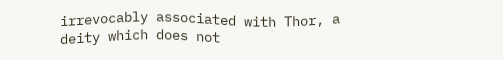irrevocably associated with Thor, a deity which does not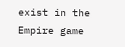exist in the Empire game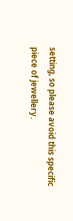setting, so please avoid this specific piece of jewellery.